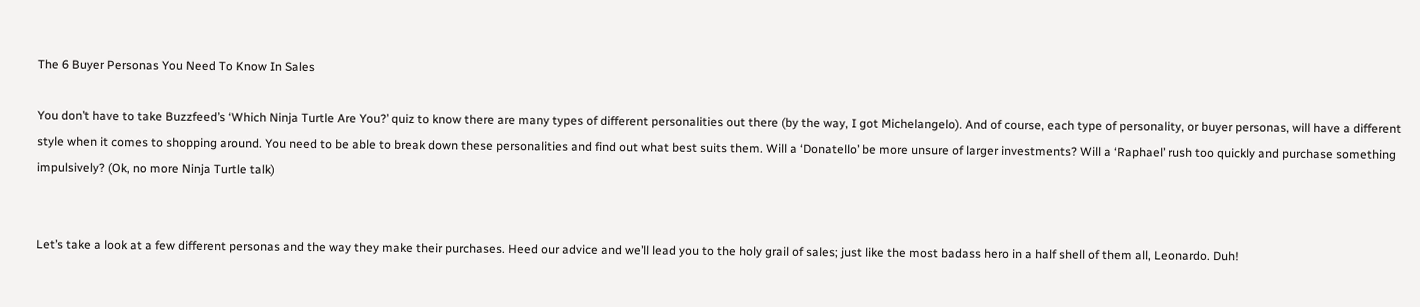The 6 Buyer Personas You Need To Know In Sales

You don’t have to take Buzzfeed’s ‘Which Ninja Turtle Are You?’ quiz to know there are many types of different personalities out there (by the way, I got Michelangelo). And of course, each type of personality, or buyer personas, will have a different style when it comes to shopping around. You need to be able to break down these personalities and find out what best suits them. Will a ‘Donatello’ be more unsure of larger investments? Will a ‘Raphael’ rush too quickly and purchase something impulsively? (Ok, no more Ninja Turtle talk)


Let’s take a look at a few different personas and the way they make their purchases. Heed our advice and we’ll lead you to the holy grail of sales; just like the most badass hero in a half shell of them all, Leonardo. Duh!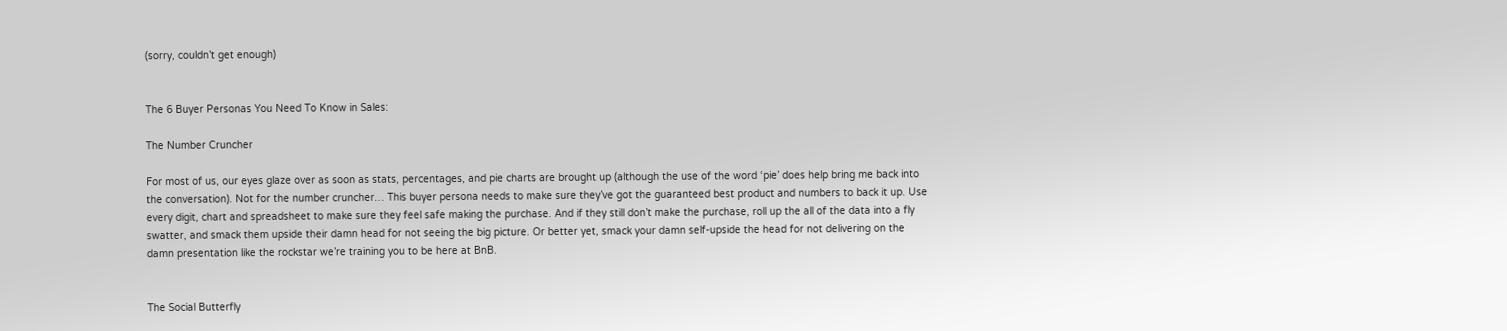(sorry, couldn’t get enough)


The 6 Buyer Personas You Need To Know in Sales:

The Number Cruncher

For most of us, our eyes glaze over as soon as stats, percentages, and pie charts are brought up (although the use of the word ‘pie’ does help bring me back into the conversation). Not for the number cruncher… This buyer persona needs to make sure they’ve got the guaranteed best product and numbers to back it up. Use every digit, chart and spreadsheet to make sure they feel safe making the purchase. And if they still don’t make the purchase, roll up the all of the data into a fly swatter, and smack them upside their damn head for not seeing the big picture. Or better yet, smack your damn self-upside the head for not delivering on the damn presentation like the rockstar we’re training you to be here at BnB.


The Social Butterfly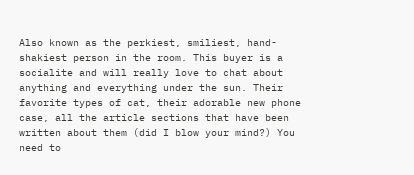Also known as the perkiest, smiliest, hand-shakiest person in the room. This buyer is a socialite and will really love to chat about anything and everything under the sun. Their favorite types of cat, their adorable new phone case, all the article sections that have been written about them (did I blow your mind?) You need to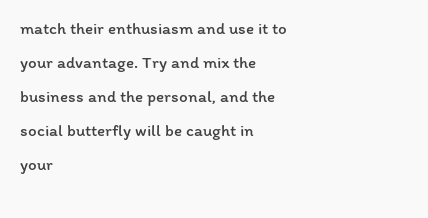match their enthusiasm and use it to your advantage. Try and mix the business and the personal, and the social butterfly will be caught in your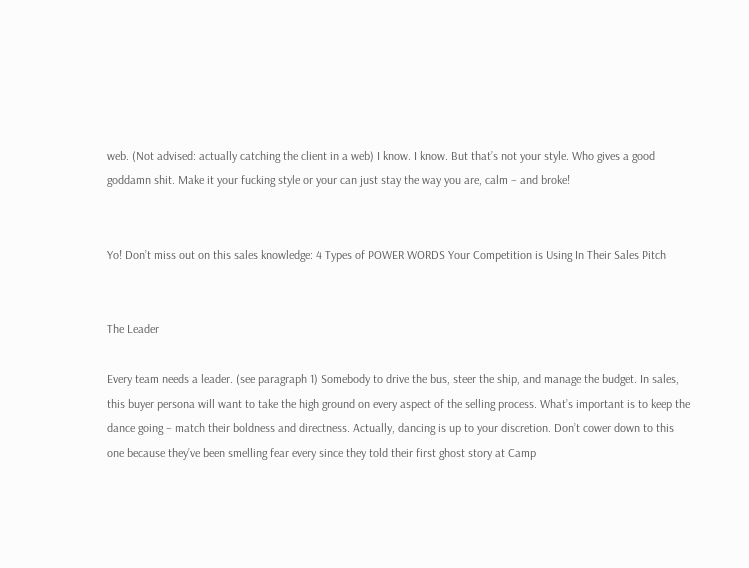web. (Not advised: actually catching the client in a web) I know. I know. But that’s not your style. Who gives a good goddamn shit. Make it your fucking style or your can just stay the way you are, calm – and broke!


Yo! Don’t miss out on this sales knowledge: 4 Types of POWER WORDS Your Competition is Using In Their Sales Pitch


The Leader

Every team needs a leader. (see paragraph 1) Somebody to drive the bus, steer the ship, and manage the budget. In sales, this buyer persona will want to take the high ground on every aspect of the selling process. What’s important is to keep the dance going – match their boldness and directness. Actually, dancing is up to your discretion. Don’t cower down to this one because they’ve been smelling fear every since they told their first ghost story at Camp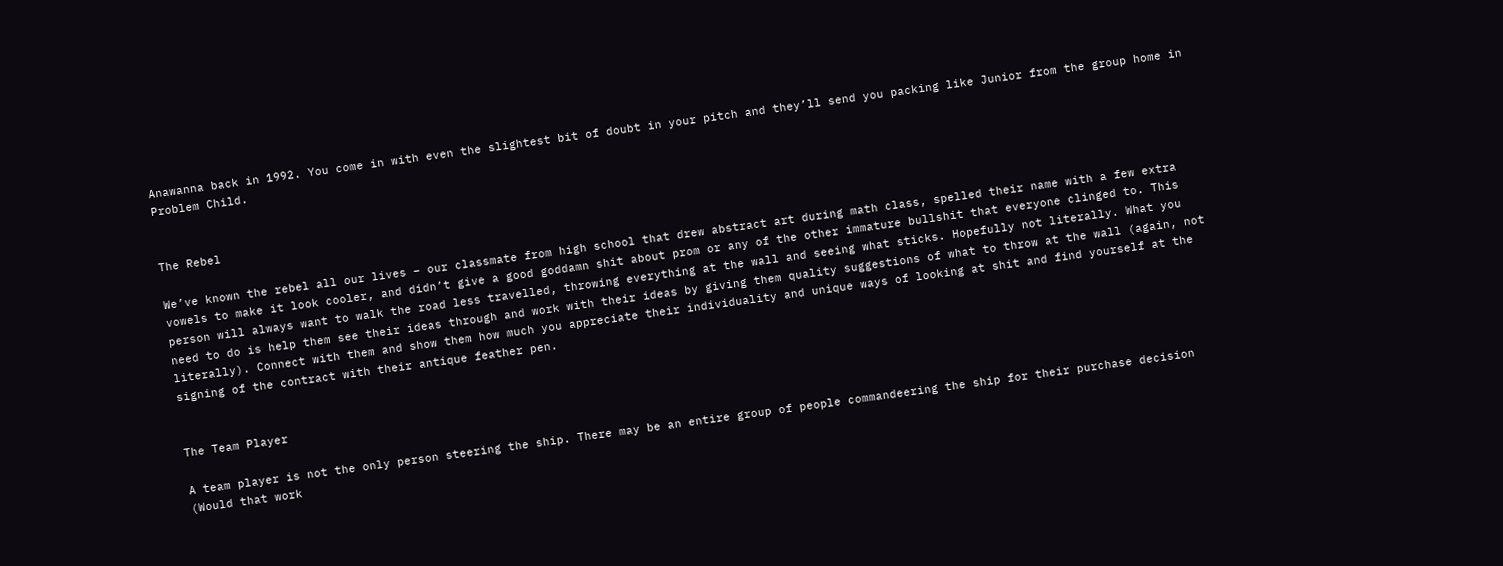Anawanna back in 1992. You come in with even the slightest bit of doubt in your pitch and they’ll send you packing like Junior from the group home in Problem Child.


The Rebel

We’ve known the rebel all our lives – our classmate from high school that drew abstract art during math class, spelled their name with a few extra vowels to make it look cooler, and didn’t give a good goddamn shit about prom or any of the other immature bullshit that everyone clinged to. This person will always want to walk the road less travelled, throwing everything at the wall and seeing what sticks. Hopefully not literally. What you need to do is help them see their ideas through and work with their ideas by giving them quality suggestions of what to throw at the wall (again, not literally). Connect with them and show them how much you appreciate their individuality and unique ways of looking at shit and find yourself at the signing of the contract with their antique feather pen.


The Team Player

A team player is not the only person steering the ship. There may be an entire group of people commandeering the ship for their purchase decision (Would that work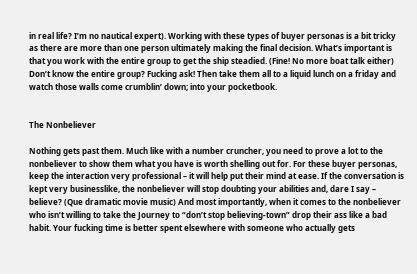in real life? I’m no nautical expert). Working with these types of buyer personas is a bit tricky as there are more than one person ultimately making the final decision. What’s important is that you work with the entire group to get the ship steadied. (Fine! No more boat talk either) Don’t know the entire group? Fucking ask! Then take them all to a liquid lunch on a friday and watch those walls come crumblin’ down; into your pocketbook.


The Nonbeliever

Nothing gets past them. Much like with a number cruncher, you need to prove a lot to the nonbeliever to show them what you have is worth shelling out for. For these buyer personas, keep the interaction very professional – it will help put their mind at ease. If the conversation is kept very businesslike, the nonbeliever will stop doubting your abilities and, dare I say – believe? (Que dramatic movie music) And most importantly, when it comes to the nonbeliever who isn’t willing to take the Journey to “don’t stop believing-town” drop their ass like a bad habit. Your fucking time is better spent elsewhere with someone who actually gets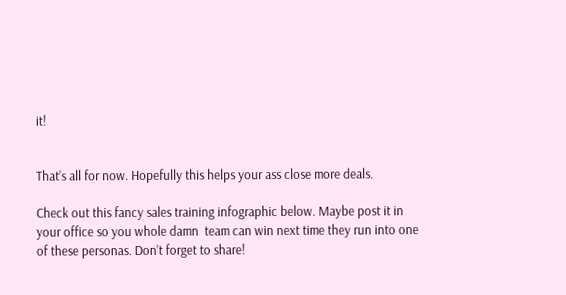it!


That’s all for now. Hopefully this helps your ass close more deals.

Check out this fancy sales training infographic below. Maybe post it in your office so you whole damn  team can win next time they run into one of these personas. Don’t forget to share!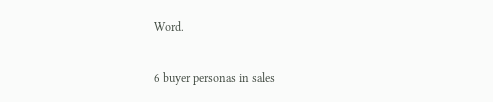Word.

6 buyer personas in sales